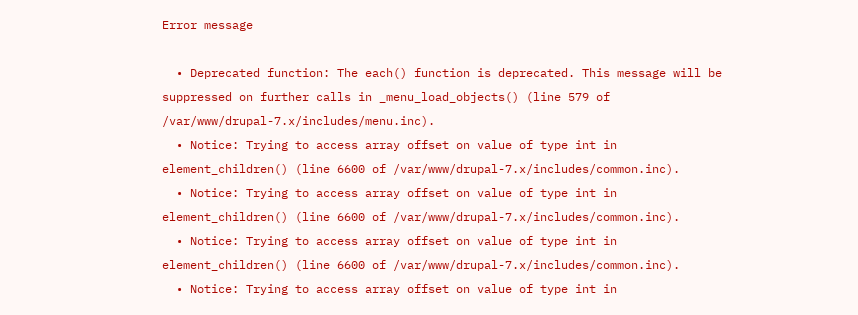Error message

  • Deprecated function: The each() function is deprecated. This message will be suppressed on further calls in _menu_load_objects() (line 579 of /var/www/drupal-7.x/includes/menu.inc).
  • Notice: Trying to access array offset on value of type int in element_children() (line 6600 of /var/www/drupal-7.x/includes/common.inc).
  • Notice: Trying to access array offset on value of type int in element_children() (line 6600 of /var/www/drupal-7.x/includes/common.inc).
  • Notice: Trying to access array offset on value of type int in element_children() (line 6600 of /var/www/drupal-7.x/includes/common.inc).
  • Notice: Trying to access array offset on value of type int in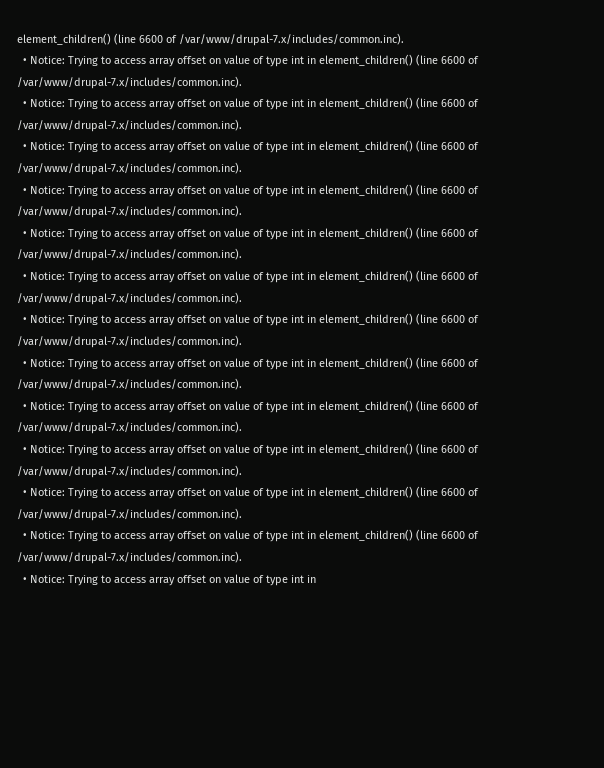element_children() (line 6600 of /var/www/drupal-7.x/includes/common.inc).
  • Notice: Trying to access array offset on value of type int in element_children() (line 6600 of /var/www/drupal-7.x/includes/common.inc).
  • Notice: Trying to access array offset on value of type int in element_children() (line 6600 of /var/www/drupal-7.x/includes/common.inc).
  • Notice: Trying to access array offset on value of type int in element_children() (line 6600 of /var/www/drupal-7.x/includes/common.inc).
  • Notice: Trying to access array offset on value of type int in element_children() (line 6600 of /var/www/drupal-7.x/includes/common.inc).
  • Notice: Trying to access array offset on value of type int in element_children() (line 6600 of /var/www/drupal-7.x/includes/common.inc).
  • Notice: Trying to access array offset on value of type int in element_children() (line 6600 of /var/www/drupal-7.x/includes/common.inc).
  • Notice: Trying to access array offset on value of type int in element_children() (line 6600 of /var/www/drupal-7.x/includes/common.inc).
  • Notice: Trying to access array offset on value of type int in element_children() (line 6600 of /var/www/drupal-7.x/includes/common.inc).
  • Notice: Trying to access array offset on value of type int in element_children() (line 6600 of /var/www/drupal-7.x/includes/common.inc).
  • Notice: Trying to access array offset on value of type int in element_children() (line 6600 of /var/www/drupal-7.x/includes/common.inc).
  • Notice: Trying to access array offset on value of type int in element_children() (line 6600 of /var/www/drupal-7.x/includes/common.inc).
  • Notice: Trying to access array offset on value of type int in element_children() (line 6600 of /var/www/drupal-7.x/includes/common.inc).
  • Notice: Trying to access array offset on value of type int in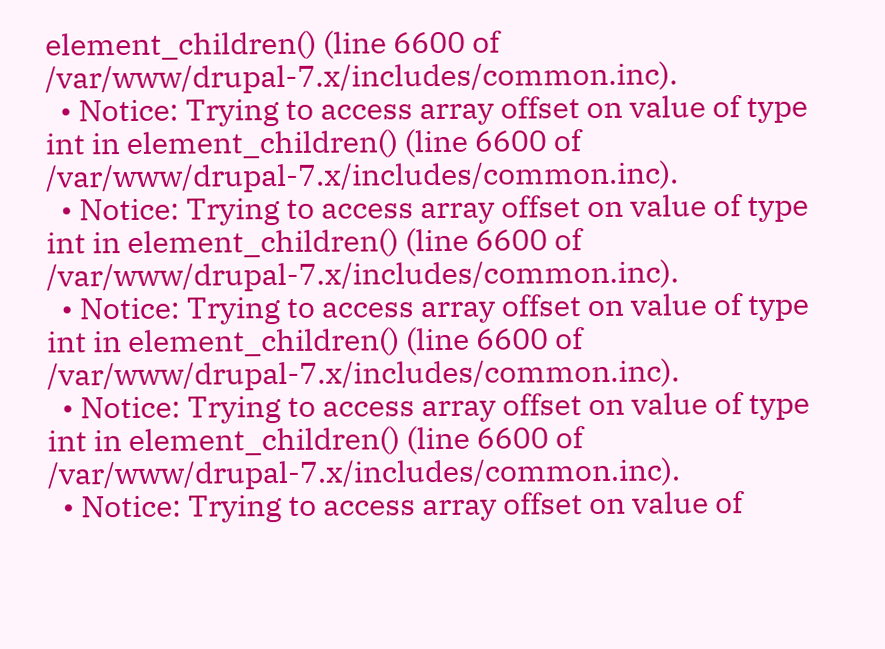element_children() (line 6600 of /var/www/drupal-7.x/includes/common.inc).
  • Notice: Trying to access array offset on value of type int in element_children() (line 6600 of /var/www/drupal-7.x/includes/common.inc).
  • Notice: Trying to access array offset on value of type int in element_children() (line 6600 of /var/www/drupal-7.x/includes/common.inc).
  • Notice: Trying to access array offset on value of type int in element_children() (line 6600 of /var/www/drupal-7.x/includes/common.inc).
  • Notice: Trying to access array offset on value of type int in element_children() (line 6600 of /var/www/drupal-7.x/includes/common.inc).
  • Notice: Trying to access array offset on value of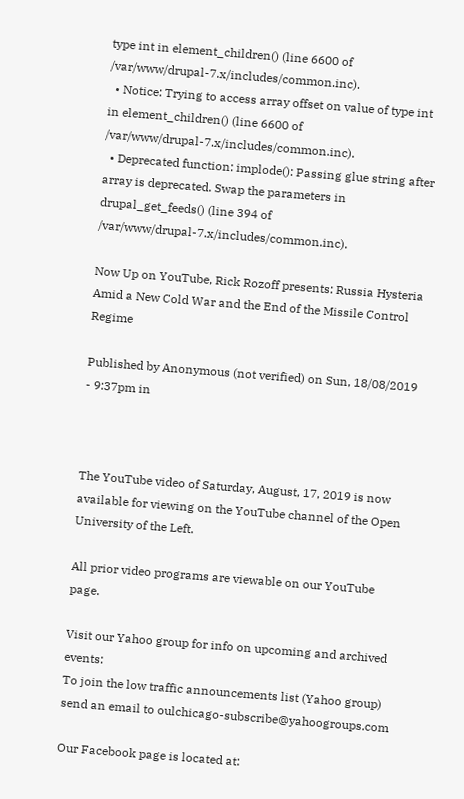type int in element_children() (line 6600 of /var/www/drupal-7.x/includes/common.inc).
  • Notice: Trying to access array offset on value of type int in element_children() (line 6600 of /var/www/drupal-7.x/includes/common.inc).
  • Deprecated function: implode(): Passing glue string after array is deprecated. Swap the parameters in drupal_get_feeds() (line 394 of /var/www/drupal-7.x/includes/common.inc).

Now Up on YouTube, Rick Rozoff presents: Russia Hysteria Amid a New Cold War and the End of the Missile Control Regime

Published by Anonymous (not verified) on Sun, 18/08/2019 - 9:37pm in



The YouTube video of Saturday, August, 17, 2019 is now available for viewing on the YouTube channel of the Open University of the Left.

All prior video programs are viewable on our YouTube page.

Visit our Yahoo group for info on upcoming and archived events:
To join the low traffic announcements list (Yahoo group) send an email to oulchicago-subscribe@yahoogroups.com

Our Facebook page is located at: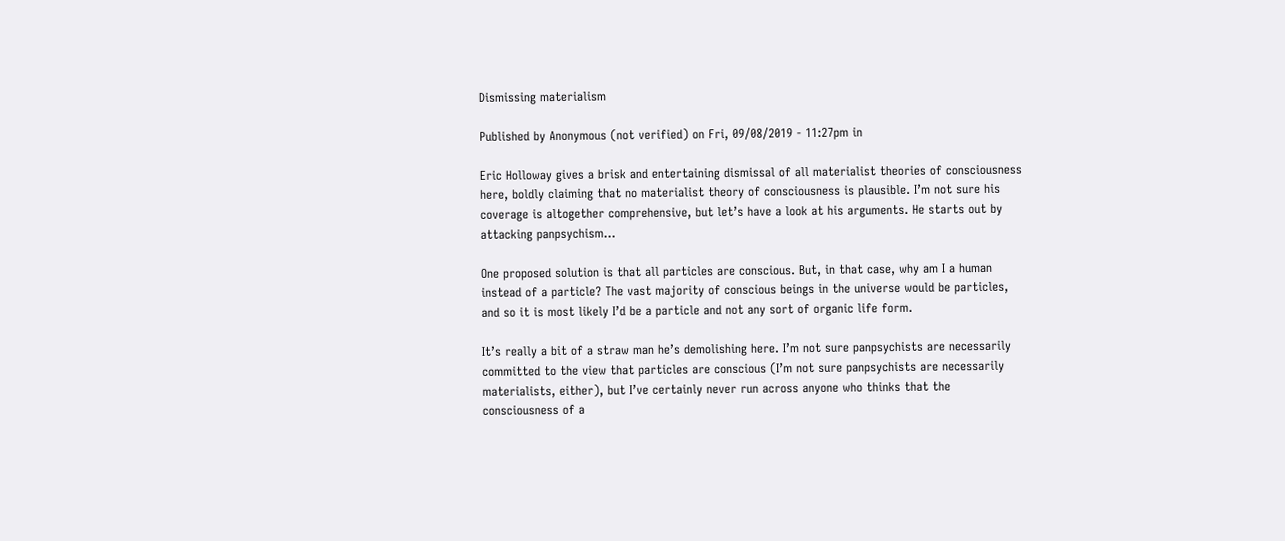Dismissing materialism

Published by Anonymous (not verified) on Fri, 09/08/2019 - 11:27pm in

Eric Holloway gives a brisk and entertaining dismissal of all materialist theories of consciousness here, boldly claiming that no materialist theory of consciousness is plausible. I’m not sure his coverage is altogether comprehensive, but let’s have a look at his arguments. He starts out by attacking panpsychism…

One proposed solution is that all particles are conscious. But, in that case, why am I a human instead of a particle? The vast majority of conscious beings in the universe would be particles, and so it is most likely I’d be a particle and not any sort of organic life form.

It’s really a bit of a straw man he’s demolishing here. I’m not sure panpsychists are necessarily committed to the view that particles are conscious (I’m not sure panpsychists are necessarily materialists, either), but I’ve certainly never run across anyone who thinks that the consciousness of a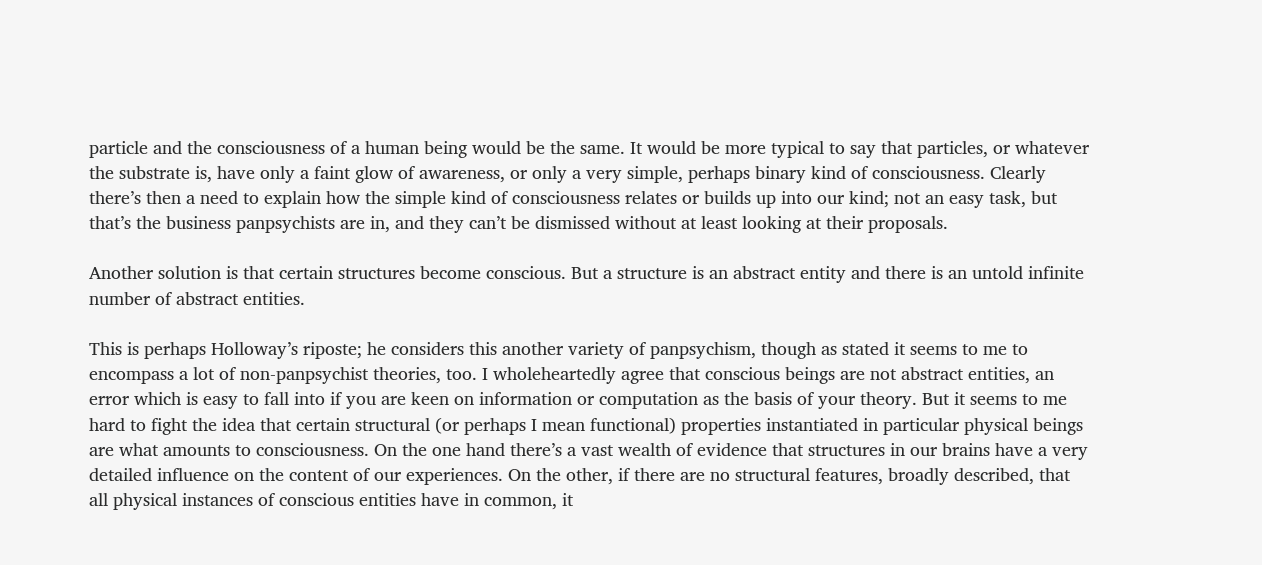particle and the consciousness of a human being would be the same. It would be more typical to say that particles, or whatever the substrate is, have only a faint glow of awareness, or only a very simple, perhaps binary kind of consciousness. Clearly there’s then a need to explain how the simple kind of consciousness relates or builds up into our kind; not an easy task, but that’s the business panpsychists are in, and they can’t be dismissed without at least looking at their proposals.

Another solution is that certain structures become conscious. But a structure is an abstract entity and there is an untold infinite number of abstract entities.

This is perhaps Holloway’s riposte; he considers this another variety of panpsychism, though as stated it seems to me to encompass a lot of non-panpsychist theories, too. I wholeheartedly agree that conscious beings are not abstract entities, an error which is easy to fall into if you are keen on information or computation as the basis of your theory. But it seems to me hard to fight the idea that certain structural (or perhaps I mean functional) properties instantiated in particular physical beings are what amounts to consciousness. On the one hand there’s a vast wealth of evidence that structures in our brains have a very detailed influence on the content of our experiences. On the other, if there are no structural features, broadly described, that all physical instances of conscious entities have in common, it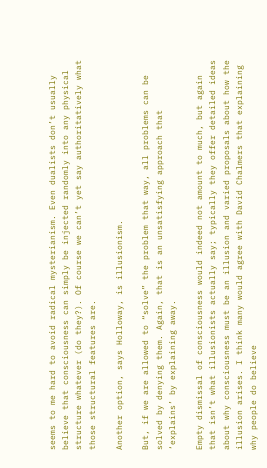seems to me hard to avoid radical mysterianism. Even dualists don’t usually believe that consciousness can simply be injected randomly into any physical structure whatever (do they?). Of course we can’t yet say authoritatively what those structural features are.

Another option, says Holloway, is illusionism.

But, if we are allowed to “solve” the problem that way, all problems can be solved by denying them. Again, that is an unsatisfying approach that ‘explains’ by explaining away.

Empty dismissal of consciousness would indeed not amount to much, but again that isn’t what illusionists actually say; typically they offer detailed ideas about why consciousness must be an illusion and varied proposals about how the illusion arises. I think many would agree with David Chalmers that explaining why people do believe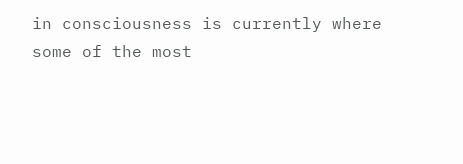in consciousness is currently where some of the most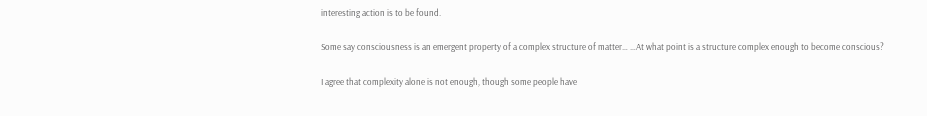interesting action is to be found.

Some say consciousness is an emergent property of a complex structure of matter… …At what point is a structure complex enough to become conscious?

I agree that complexity alone is not enough, though some people have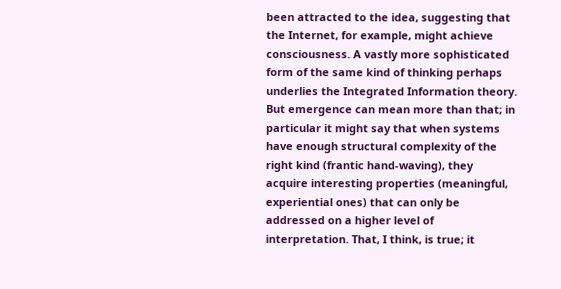been attracted to the idea, suggesting that the Internet, for example, might achieve consciousness. A vastly more sophisticated form of the same kind of thinking perhaps underlies the Integrated Information theory. But emergence can mean more than that; in particular it might say that when systems have enough structural complexity of the right kind (frantic hand-waving), they acquire interesting properties (meaningful, experiential ones) that can only be addressed on a higher level of interpretation. That, I think, is true; it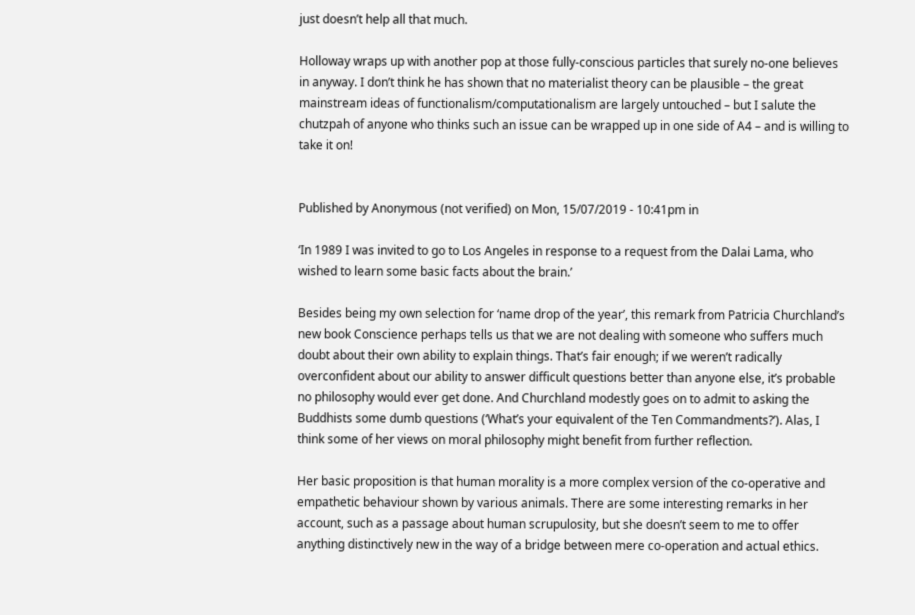just doesn’t help all that much.

Holloway wraps up with another pop at those fully-conscious particles that surely no-one believes in anyway. I don’t think he has shown that no materialist theory can be plausible – the great mainstream ideas of functionalism/computationalism are largely untouched – but I salute the chutzpah of anyone who thinks such an issue can be wrapped up in one side of A4 – and is willing to take it on!


Published by Anonymous (not verified) on Mon, 15/07/2019 - 10:41pm in

‘In 1989 I was invited to go to Los Angeles in response to a request from the Dalai Lama, who wished to learn some basic facts about the brain.’

Besides being my own selection for ‘name drop of the year’, this remark from Patricia Churchland’s new book Conscience perhaps tells us that we are not dealing with someone who suffers much doubt about their own ability to explain things. That’s fair enough; if we weren’t radically overconfident about our ability to answer difficult questions better than anyone else, it’s probable no philosophy would ever get done. And Churchland modestly goes on to admit to asking the Buddhists some dumb questions (‘What’s your equivalent of the Ten Commandments?’). Alas, I think some of her views on moral philosophy might benefit from further reflection.

Her basic proposition is that human morality is a more complex version of the co-operative and empathetic behaviour shown by various animals. There are some interesting remarks in her account, such as a passage about human scrupulosity, but she doesn’t seem to me to offer anything distinctively new in the way of a bridge between mere co-operation and actual ethics.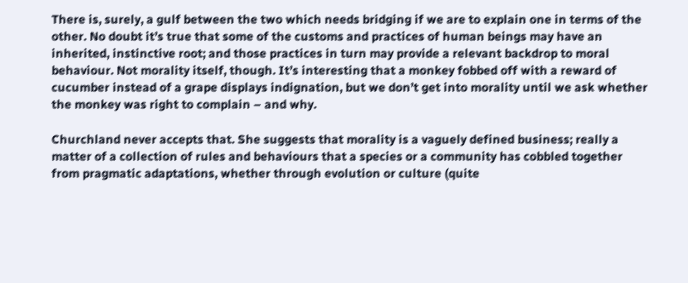There is, surely, a gulf between the two which needs bridging if we are to explain one in terms of the other. No doubt it’s true that some of the customs and practices of human beings may have an inherited, instinctive root; and those practices in turn may provide a relevant backdrop to moral behaviour. Not morality itself, though. It’s interesting that a monkey fobbed off with a reward of cucumber instead of a grape displays indignation, but we don’t get into morality until we ask whether the monkey was right to complain – and why.

Churchland never accepts that. She suggests that morality is a vaguely defined business; really a matter of a collection of rules and behaviours that a species or a community has cobbled together from pragmatic adaptations, whether through evolution or culture (quite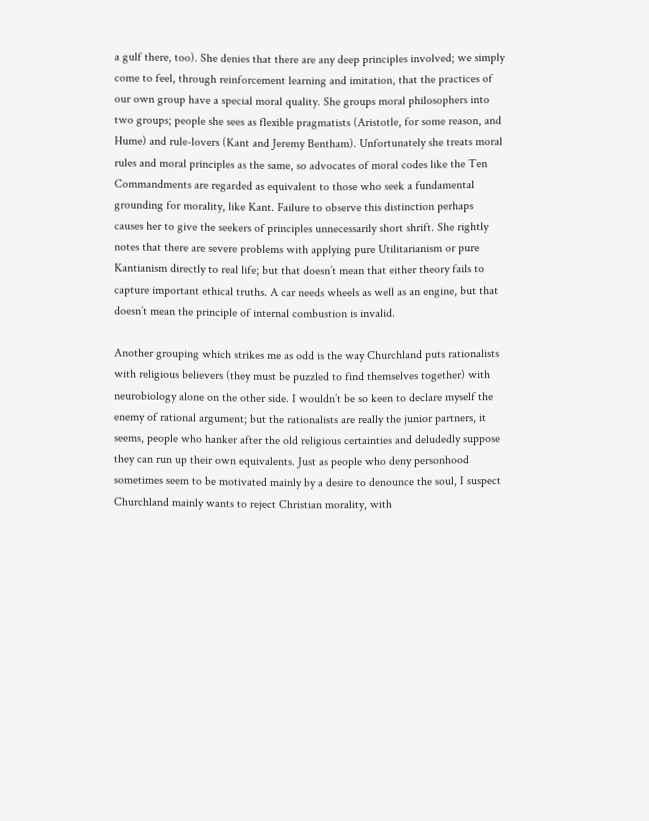a gulf there, too). She denies that there are any deep principles involved; we simply come to feel, through reinforcement learning and imitation, that the practices of our own group have a special moral quality. She groups moral philosophers into two groups; people she sees as flexible pragmatists (Aristotle, for some reason, and Hume) and rule-lovers (Kant and Jeremy Bentham). Unfortunately she treats moral rules and moral principles as the same, so advocates of moral codes like the Ten Commandments are regarded as equivalent to those who seek a fundamental grounding for morality, like Kant. Failure to observe this distinction perhaps causes her to give the seekers of principles unnecessarily short shrift. She rightly notes that there are severe problems with applying pure Utilitarianism or pure Kantianism directly to real life; but that doesn’t mean that either theory fails to capture important ethical truths. A car needs wheels as well as an engine, but that doesn’t mean the principle of internal combustion is invalid.

Another grouping which strikes me as odd is the way Churchland puts rationalists with religious believers (they must be puzzled to find themselves together) with neurobiology alone on the other side. I wouldn’t be so keen to declare myself the enemy of rational argument; but the rationalists are really the junior partners, it seems, people who hanker after the old religious certainties and deludedly suppose they can run up their own equivalents. Just as people who deny personhood sometimes seem to be motivated mainly by a desire to denounce the soul, I suspect Churchland mainly wants to reject Christian morality, with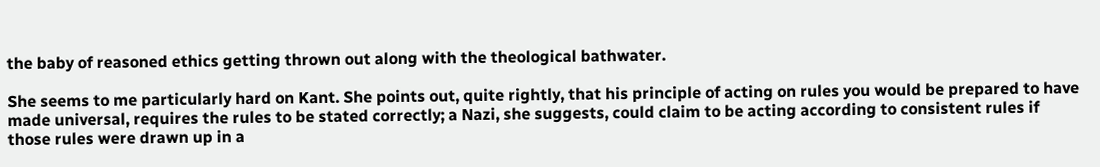the baby of reasoned ethics getting thrown out along with the theological bathwater.

She seems to me particularly hard on Kant. She points out, quite rightly, that his principle of acting on rules you would be prepared to have made universal, requires the rules to be stated correctly; a Nazi, she suggests, could claim to be acting according to consistent rules if those rules were drawn up in a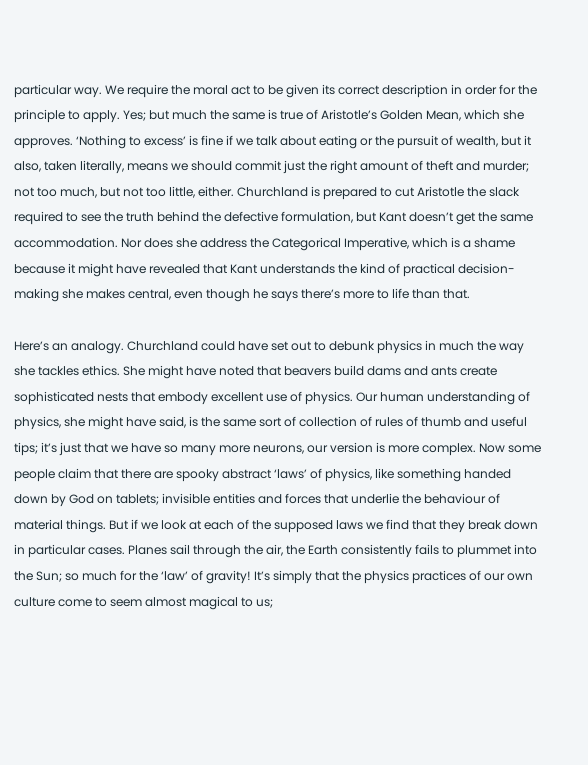particular way. We require the moral act to be given its correct description in order for the principle to apply. Yes; but much the same is true of Aristotle’s Golden Mean, which she approves. ‘Nothing to excess’ is fine if we talk about eating or the pursuit of wealth, but it also, taken literally, means we should commit just the right amount of theft and murder; not too much, but not too little, either. Churchland is prepared to cut Aristotle the slack required to see the truth behind the defective formulation, but Kant doesn’t get the same accommodation. Nor does she address the Categorical Imperative, which is a shame because it might have revealed that Kant understands the kind of practical decision-making she makes central, even though he says there’s more to life than that.

Here’s an analogy. Churchland could have set out to debunk physics in much the way she tackles ethics. She might have noted that beavers build dams and ants create sophisticated nests that embody excellent use of physics. Our human understanding of physics, she might have said, is the same sort of collection of rules of thumb and useful tips; it’s just that we have so many more neurons, our version is more complex. Now some people claim that there are spooky abstract ‘laws’ of physics, like something handed down by God on tablets; invisible entities and forces that underlie the behaviour of material things. But if we look at each of the supposed laws we find that they break down in particular cases. Planes sail through the air, the Earth consistently fails to plummet into the Sun; so much for the ‘law’ of gravity! It’s simply that the physics practices of our own culture come to seem almost magical to us;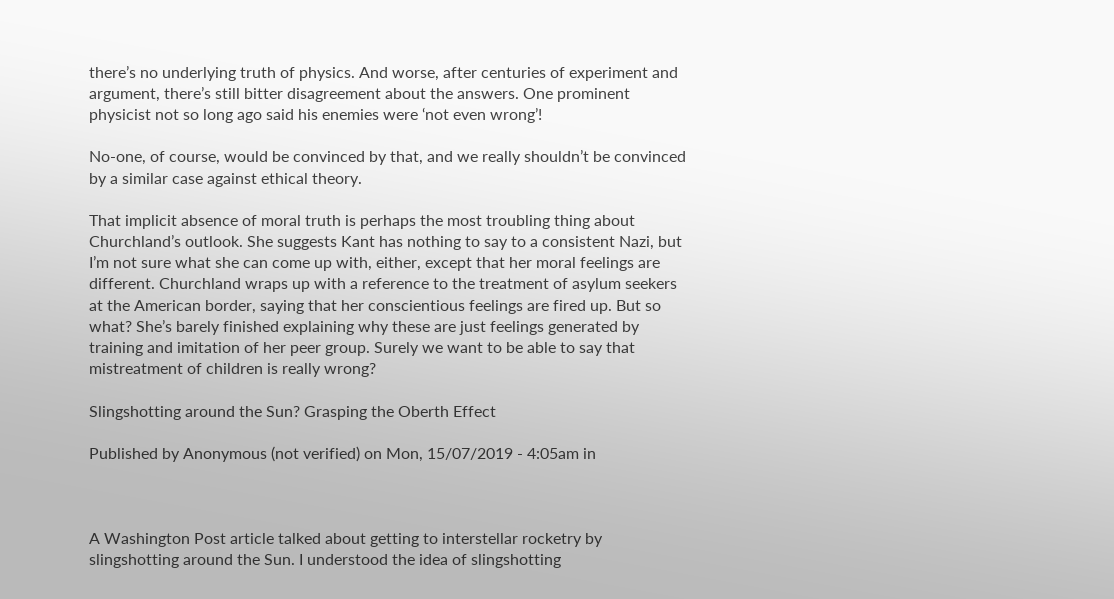there’s no underlying truth of physics. And worse, after centuries of experiment and argument, there’s still bitter disagreement about the answers. One prominent physicist not so long ago said his enemies were ‘not even wrong’!

No-one, of course, would be convinced by that, and we really shouldn’t be convinced by a similar case against ethical theory.

That implicit absence of moral truth is perhaps the most troubling thing about Churchland’s outlook. She suggests Kant has nothing to say to a consistent Nazi, but I’m not sure what she can come up with, either, except that her moral feelings are different. Churchland wraps up with a reference to the treatment of asylum seekers at the American border, saying that her conscientious feelings are fired up. But so what? She’s barely finished explaining why these are just feelings generated by training and imitation of her peer group. Surely we want to be able to say that mistreatment of children is really wrong?

Slingshotting around the Sun? Grasping the Oberth Effect

Published by Anonymous (not verified) on Mon, 15/07/2019 - 4:05am in



A Washington Post article talked about getting to interstellar rocketry by slingshotting around the Sun. I understood the idea of slingshotting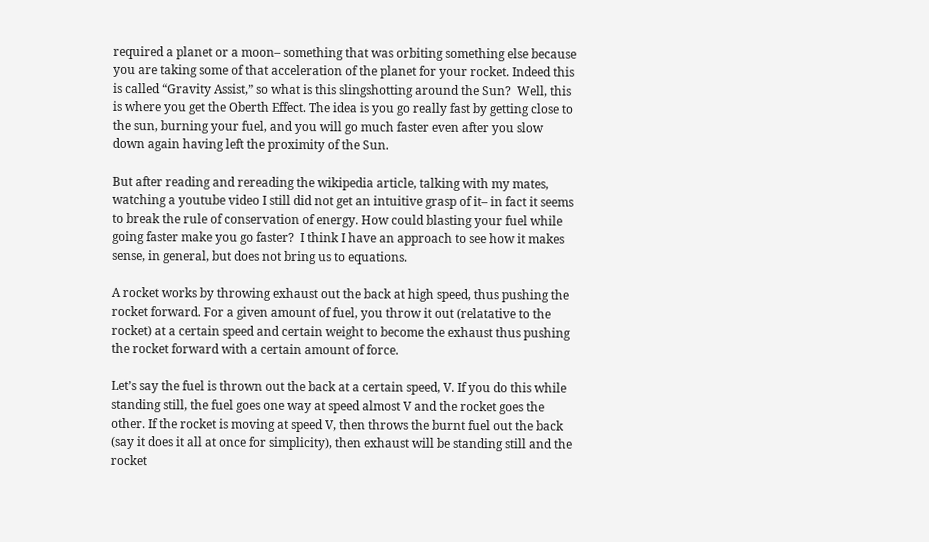required a planet or a moon– something that was orbiting something else because you are taking some of that acceleration of the planet for your rocket. Indeed this is called “Gravity Assist,” so what is this slingshotting around the Sun?  Well, this is where you get the Oberth Effect. The idea is you go really fast by getting close to the sun, burning your fuel, and you will go much faster even after you slow down again having left the proximity of the Sun.

But after reading and rereading the wikipedia article, talking with my mates, watching a youtube video I still did not get an intuitive grasp of it– in fact it seems to break the rule of conservation of energy. How could blasting your fuel while going faster make you go faster?  I think I have an approach to see how it makes sense, in general, but does not bring us to equations.

A rocket works by throwing exhaust out the back at high speed, thus pushing the rocket forward. For a given amount of fuel, you throw it out (relatative to the rocket) at a certain speed and certain weight to become the exhaust thus pushing the rocket forward with a certain amount of force.

Let’s say the fuel is thrown out the back at a certain speed, V. If you do this while standing still, the fuel goes one way at speed almost V and the rocket goes the other. If the rocket is moving at speed V, then throws the burnt fuel out the back (say it does it all at once for simplicity), then exhaust will be standing still and the rocket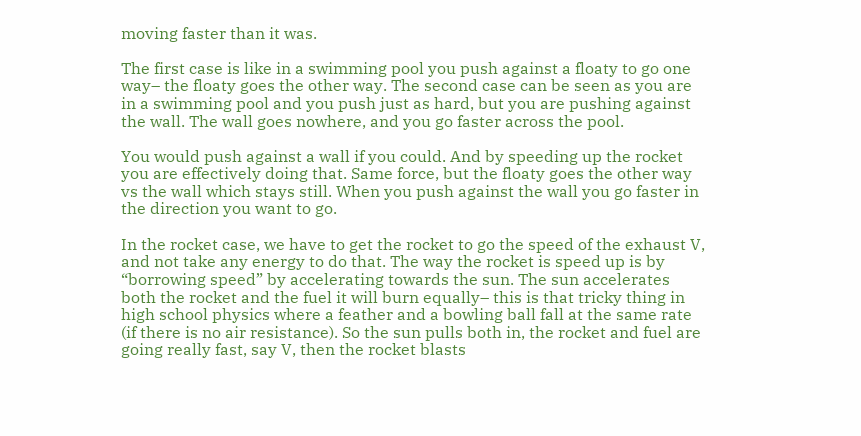moving faster than it was.

The first case is like in a swimming pool you push against a floaty to go one way– the floaty goes the other way. The second case can be seen as you are in a swimming pool and you push just as hard, but you are pushing against the wall. The wall goes nowhere, and you go faster across the pool.

You would push against a wall if you could. And by speeding up the rocket you are effectively doing that. Same force, but the floaty goes the other way vs the wall which stays still. When you push against the wall you go faster in the direction you want to go.

In the rocket case, we have to get the rocket to go the speed of the exhaust V, and not take any energy to do that. The way the rocket is speed up is by “borrowing speed” by accelerating towards the sun. The sun accelerates both the rocket and the fuel it will burn equally– this is that tricky thing in high school physics where a feather and a bowling ball fall at the same rate (if there is no air resistance). So the sun pulls both in, the rocket and fuel are going really fast, say V, then the rocket blasts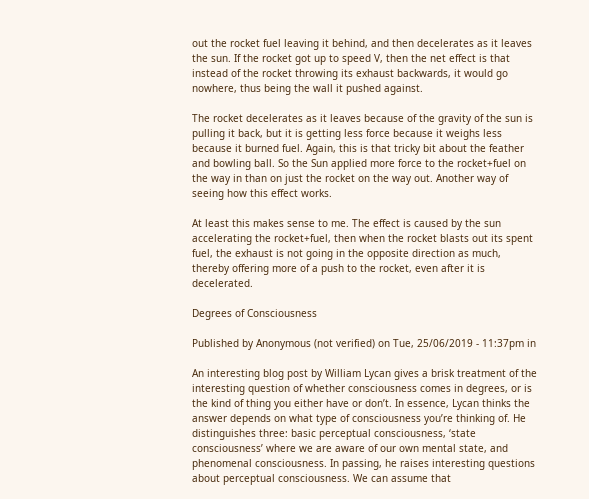out the rocket fuel leaving it behind, and then decelerates as it leaves the sun. If the rocket got up to speed V, then the net effect is that instead of the rocket throwing its exhaust backwards, it would go nowhere, thus being the wall it pushed against.

The rocket decelerates as it leaves because of the gravity of the sun is pulling it back, but it is getting less force because it weighs less because it burned fuel. Again, this is that tricky bit about the feather and bowling ball. So the Sun applied more force to the rocket+fuel on the way in than on just the rocket on the way out. Another way of seeing how this effect works.

At least this makes sense to me. The effect is caused by the sun accelerating the rocket+fuel, then when the rocket blasts out its spent fuel, the exhaust is not going in the opposite direction as much, thereby offering more of a push to the rocket, even after it is decelerated.

Degrees of Consciousness

Published by Anonymous (not verified) on Tue, 25/06/2019 - 11:37pm in

An interesting blog post by William Lycan gives a brisk treatment of the interesting question of whether consciousness comes in degrees, or is the kind of thing you either have or don’t. In essence, Lycan thinks the answer depends on what type of consciousness you’re thinking of. He distinguishes three: basic perceptual consciousness, ‘state consciousness’ where we are aware of our own mental state, and phenomenal consciousness. In passing, he raises interesting questions about perceptual consciousness. We can assume that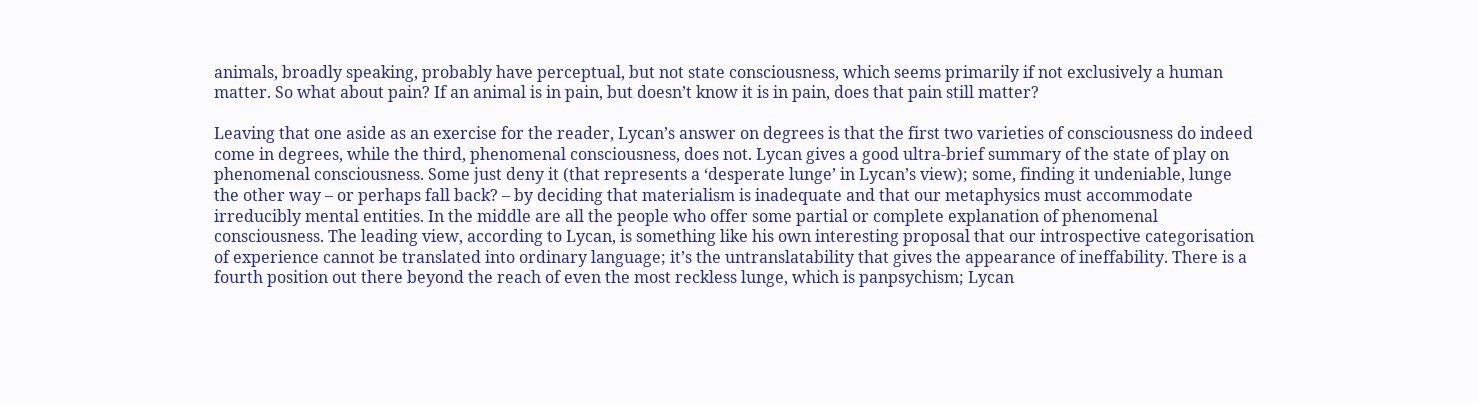animals, broadly speaking, probably have perceptual, but not state consciousness, which seems primarily if not exclusively a human matter. So what about pain? If an animal is in pain, but doesn’t know it is in pain, does that pain still matter?

Leaving that one aside as an exercise for the reader, Lycan’s answer on degrees is that the first two varieties of consciousness do indeed come in degrees, while the third, phenomenal consciousness, does not. Lycan gives a good ultra-brief summary of the state of play on phenomenal consciousness. Some just deny it (that represents a ‘desperate lunge’ in Lycan’s view); some, finding it undeniable, lunge the other way – or perhaps fall back? – by deciding that materialism is inadequate and that our metaphysics must accommodate irreducibly mental entities. In the middle are all the people who offer some partial or complete explanation of phenomenal consciousness. The leading view, according to Lycan, is something like his own interesting proposal that our introspective categorisation of experience cannot be translated into ordinary language; it’s the untranslatability that gives the appearance of ineffability. There is a fourth position out there beyond the reach of even the most reckless lunge, which is panpsychism; Lycan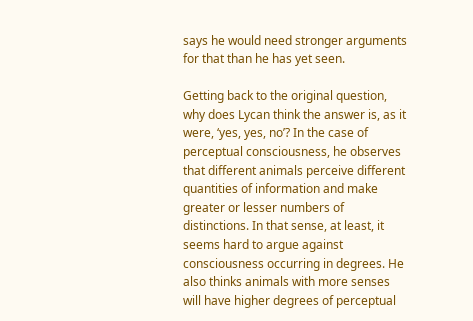says he would need stronger arguments for that than he has yet seen.

Getting back to the original question, why does Lycan think the answer is, as it were, ‘yes, yes, no’? In the case of perceptual consciousness, he observes that different animals perceive different quantities of information and make greater or lesser numbers of distinctions. In that sense, at least, it seems hard to argue against consciousness occurring in degrees. He also thinks animals with more senses will have higher degrees of perceptual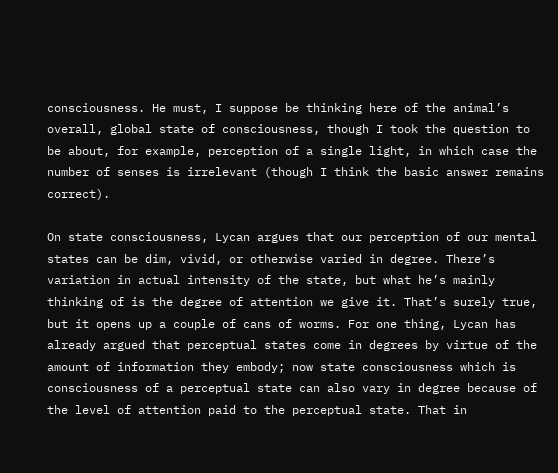consciousness. He must, I suppose be thinking here of the animal’s overall, global state of consciousness, though I took the question to be about, for example, perception of a single light, in which case the number of senses is irrelevant (though I think the basic answer remains correct).

On state consciousness, Lycan argues that our perception of our mental states can be dim, vivid, or otherwise varied in degree. There’s variation in actual intensity of the state, but what he’s mainly thinking of is the degree of attention we give it. That’s surely true, but it opens up a couple of cans of worms. For one thing, Lycan has already argued that perceptual states come in degrees by virtue of the amount of information they embody; now state consciousness which is consciousness of a perceptual state can also vary in degree because of the level of attention paid to the perceptual state. That in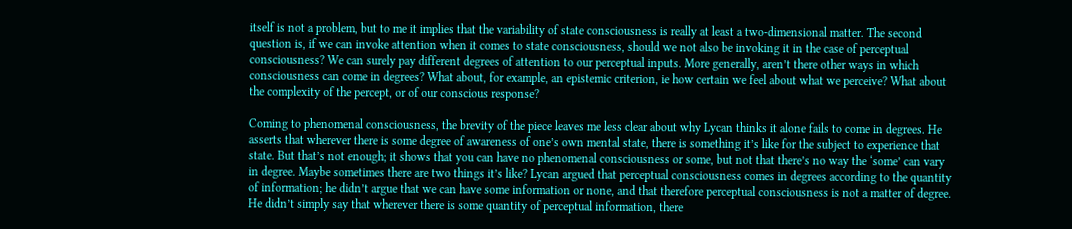itself is not a problem, but to me it implies that the variability of state consciousness is really at least a two-dimensional matter. The second question is, if we can invoke attention when it comes to state consciousness, should we not also be invoking it in the case of perceptual consciousness? We can surely pay different degrees of attention to our perceptual inputs. More generally, aren’t there other ways in which consciousness can come in degrees? What about, for example, an epistemic criterion, ie how certain we feel about what we perceive? What about the complexity of the percept, or of our conscious response?

Coming to phenomenal consciousness, the brevity of the piece leaves me less clear about why Lycan thinks it alone fails to come in degrees. He asserts that wherever there is some degree of awareness of one’s own mental state, there is something it’s like for the subject to experience that state. But that’s not enough; it shows that you can have no phenomenal consciousness or some, but not that there’s no way the ‘some’ can vary in degree. Maybe sometimes there are two things it’s like? Lycan argued that perceptual consciousness comes in degrees according to the quantity of information; he didn’t argue that we can have some information or none, and that therefore perceptual consciousness is not a matter of degree. He didn’t simply say that wherever there is some quantity of perceptual information, there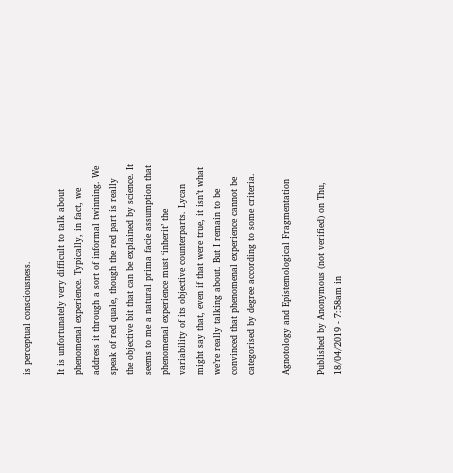is perceptual consciousness.

It is unfortunately very difficult to talk about phenomenal experience. Typically, in fact, we address it through a sort of informal twinning. We speak of red quale, though the red part is really the objective bit that can be explained by science. It seems to me a natural prima facie assumption that phenomenal experience must ‘inherit’ the variability of its objective counterparts. Lycan might say that, even if that were true, it isn’t what we’re really talking about. But I remain to be convinced that phenomenal experience cannot be categorised by degree according to some criteria.

Agnotology and Epistemological Fragmentation

Published by Anonymous (not verified) on Thu, 18/04/2019 - 7:58am in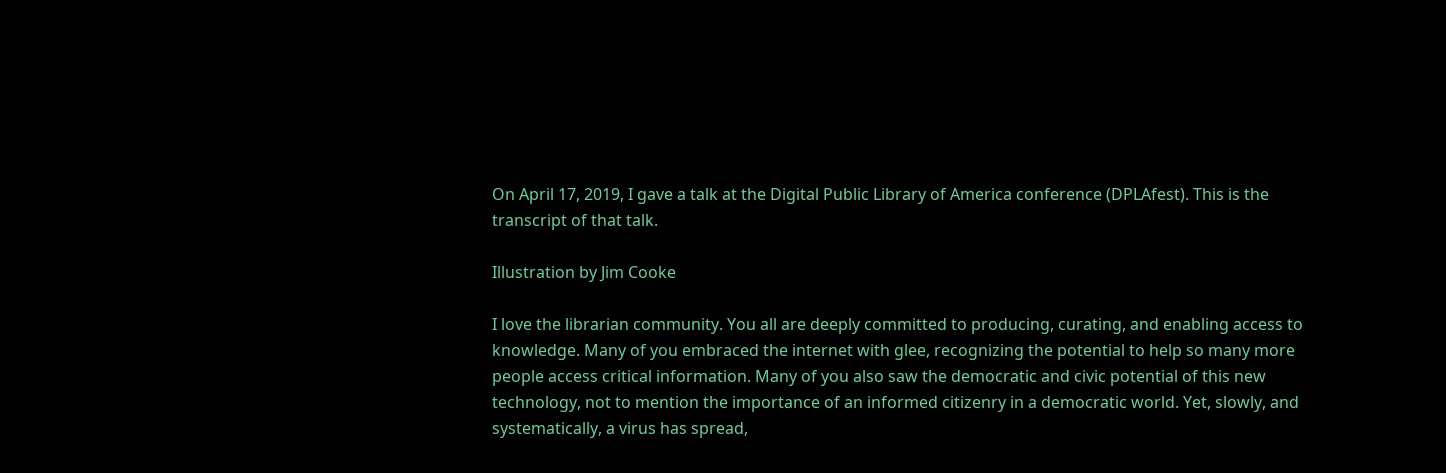On April 17, 2019, I gave a talk at the Digital Public Library of America conference (DPLAfest). This is the transcript of that talk.

Illustration by Jim Cooke

I love the librarian community. You all are deeply committed to producing, curating, and enabling access to knowledge. Many of you embraced the internet with glee, recognizing the potential to help so many more people access critical information. Many of you also saw the democratic and civic potential of this new technology, not to mention the importance of an informed citizenry in a democratic world. Yet, slowly, and systematically, a virus has spread,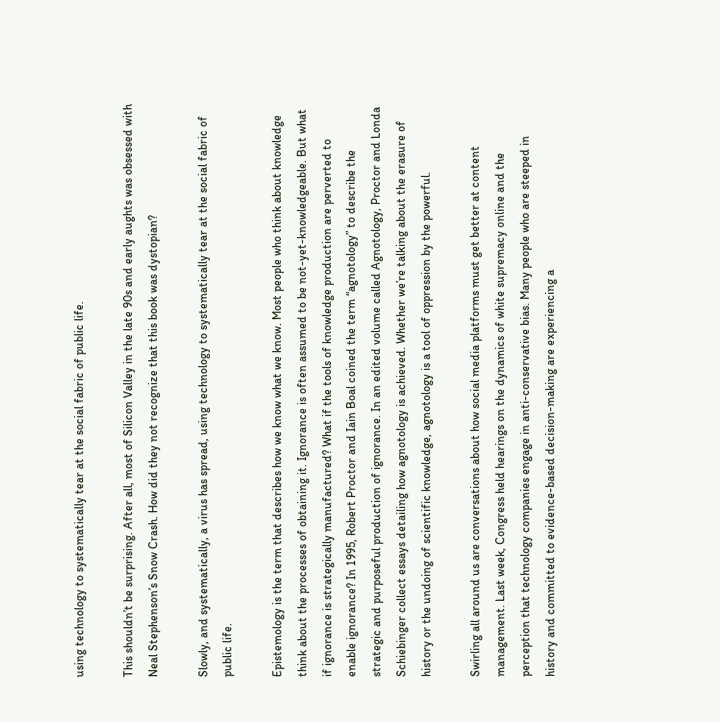using technology to systematically tear at the social fabric of public life.

This shouldn’t be surprising. After all, most of Silicon Valley in the late 90s and early aughts was obsessed with Neal Stephenson’s Snow Crash. How did they not recognize that this book was dystopian?

Slowly, and systematically, a virus has spread, using technology to systematically tear at the social fabric of public life.

Epistemology is the term that describes how we know what we know. Most people who think about knowledge think about the processes of obtaining it. Ignorance is often assumed to be not-yet-knowledgeable. But what if ignorance is strategically manufactured? What if the tools of knowledge production are perverted to enable ignorance? In 1995, Robert Proctor and Iain Boal coined the term “agnotology” to describe the strategic and purposeful production of ignorance. In an edited volume called Agnotology, Proctor and Londa Schiebinger collect essays detailing how agnotology is achieved. Whether we’re talking about the erasure of history or the undoing of scientific knowledge, agnotology is a tool of oppression by the powerful.

Swirling all around us are conversations about how social media platforms must get better at content management. Last week, Congress held hearings on the dynamics of white supremacy online and the perception that technology companies engage in anti-conservative bias. Many people who are steeped in history and committed to evidence-based decision-making are experiencing a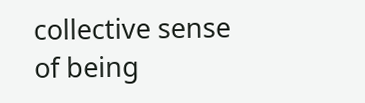collective sense of being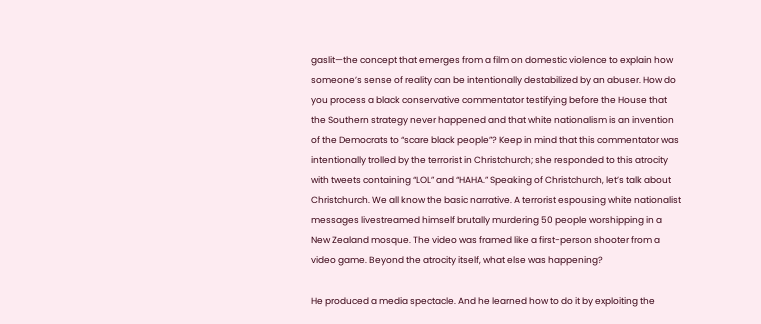gaslit—the concept that emerges from a film on domestic violence to explain how someone’s sense of reality can be intentionally destabilized by an abuser. How do you process a black conservative commentator testifying before the House that the Southern strategy never happened and that white nationalism is an invention of the Democrats to “scare black people”? Keep in mind that this commentator was intentionally trolled by the terrorist in Christchurch; she responded to this atrocity with tweets containing “LOL” and “HAHA.” Speaking of Christchurch, let’s talk about Christchurch. We all know the basic narrative. A terrorist espousing white nationalist messages livestreamed himself brutally murdering 50 people worshipping in a New Zealand mosque. The video was framed like a first-person shooter from a video game. Beyond the atrocity itself, what else was happening?

He produced a media spectacle. And he learned how to do it by exploiting the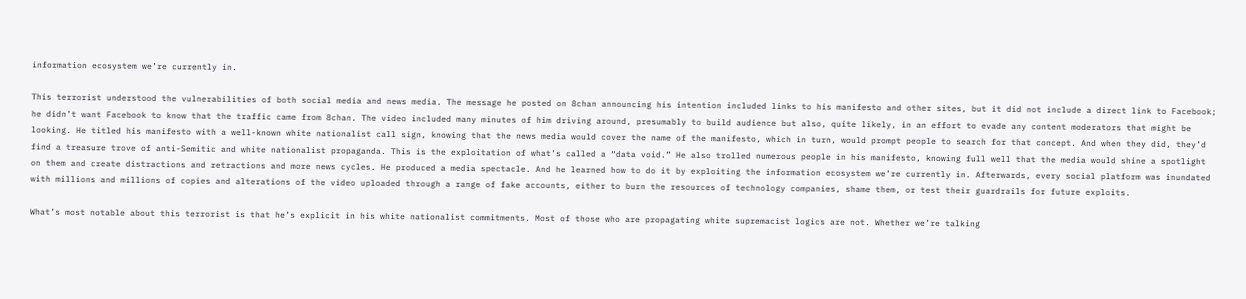information ecosystem we’re currently in.

This terrorist understood the vulnerabilities of both social media and news media. The message he posted on 8chan announcing his intention included links to his manifesto and other sites, but it did not include a direct link to Facebook; he didn’t want Facebook to know that the traffic came from 8chan. The video included many minutes of him driving around, presumably to build audience but also, quite likely, in an effort to evade any content moderators that might be looking. He titled his manifesto with a well-known white nationalist call sign, knowing that the news media would cover the name of the manifesto, which in turn, would prompt people to search for that concept. And when they did, they’d find a treasure trove of anti-Semitic and white nationalist propaganda. This is the exploitation of what’s called a “data void.” He also trolled numerous people in his manifesto, knowing full well that the media would shine a spotlight on them and create distractions and retractions and more news cycles. He produced a media spectacle. And he learned how to do it by exploiting the information ecosystem we’re currently in. Afterwards, every social platform was inundated with millions and millions of copies and alterations of the video uploaded through a range of fake accounts, either to burn the resources of technology companies, shame them, or test their guardrails for future exploits.

What’s most notable about this terrorist is that he’s explicit in his white nationalist commitments. Most of those who are propagating white supremacist logics are not. Whether we’re talking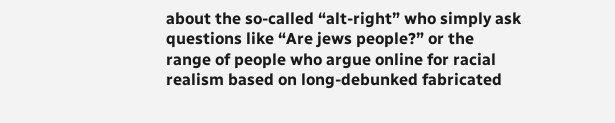about the so-called “alt-right” who simply ask questions like “Are jews people?” or the range of people who argue online for racial realism based on long-debunked fabricated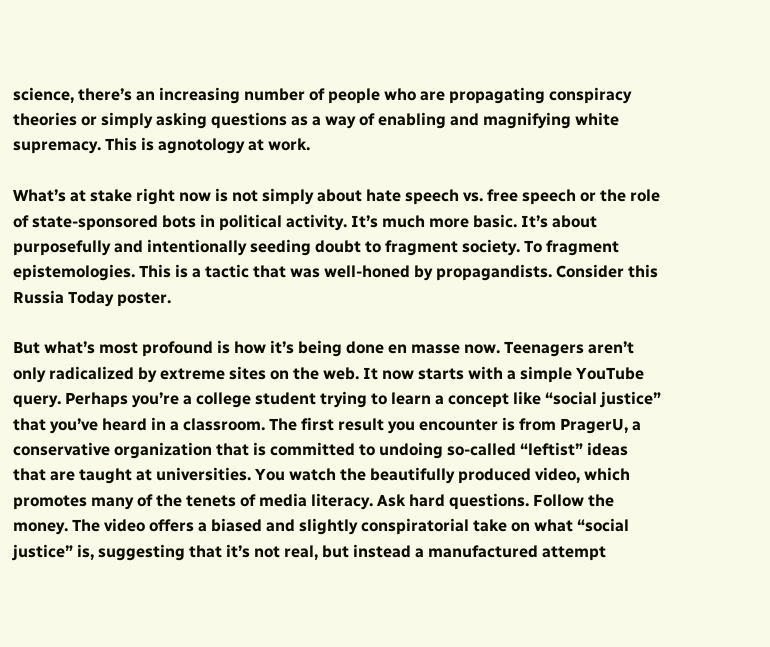science, there’s an increasing number of people who are propagating conspiracy theories or simply asking questions as a way of enabling and magnifying white supremacy. This is agnotology at work.

What’s at stake right now is not simply about hate speech vs. free speech or the role of state-sponsored bots in political activity. It’s much more basic. It’s about purposefully and intentionally seeding doubt to fragment society. To fragment epistemologies. This is a tactic that was well-honed by propagandists. Consider this Russia Today poster.

But what’s most profound is how it’s being done en masse now. Teenagers aren’t only radicalized by extreme sites on the web. It now starts with a simple YouTube query. Perhaps you’re a college student trying to learn a concept like “social justice” that you’ve heard in a classroom. The first result you encounter is from PragerU, a conservative organization that is committed to undoing so-called “leftist” ideas that are taught at universities. You watch the beautifully produced video, which promotes many of the tenets of media literacy. Ask hard questions. Follow the money. The video offers a biased and slightly conspiratorial take on what “social justice” is, suggesting that it’s not real, but instead a manufactured attempt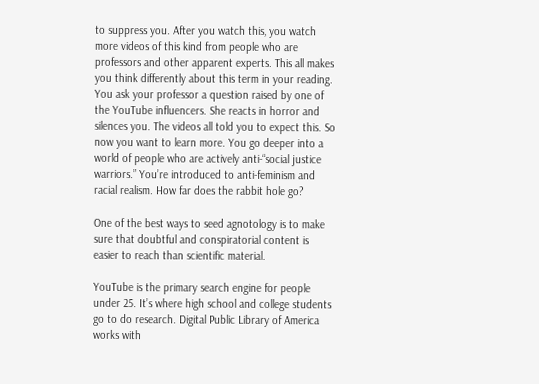to suppress you. After you watch this, you watch more videos of this kind from people who are professors and other apparent experts. This all makes you think differently about this term in your reading. You ask your professor a question raised by one of the YouTube influencers. She reacts in horror and silences you. The videos all told you to expect this. So now you want to learn more. You go deeper into a world of people who are actively anti-“social justice warriors.” You’re introduced to anti-feminism and racial realism. How far does the rabbit hole go?

One of the best ways to seed agnotology is to make sure that doubtful and conspiratorial content is easier to reach than scientific material.

YouTube is the primary search engine for people under 25. It’s where high school and college students go to do research. Digital Public Library of America works with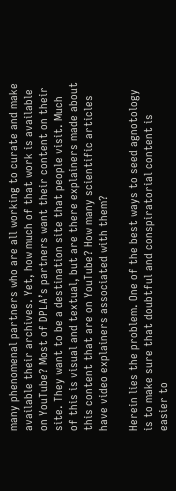many phenomenal partners who are all working to curate and make available their archives. Yet, how much of that work is available on YouTube? Most of DPLA’s partners want their content on their site. They want to be a destination site that people visit. Much of this is visual and textual, but are there explainers made about this content that are on YouTube? How many scientific articles have video explainers associated with them?

Herein lies the problem. One of the best ways to seed agnotology is to make sure that doubtful and conspiratorial content is easier to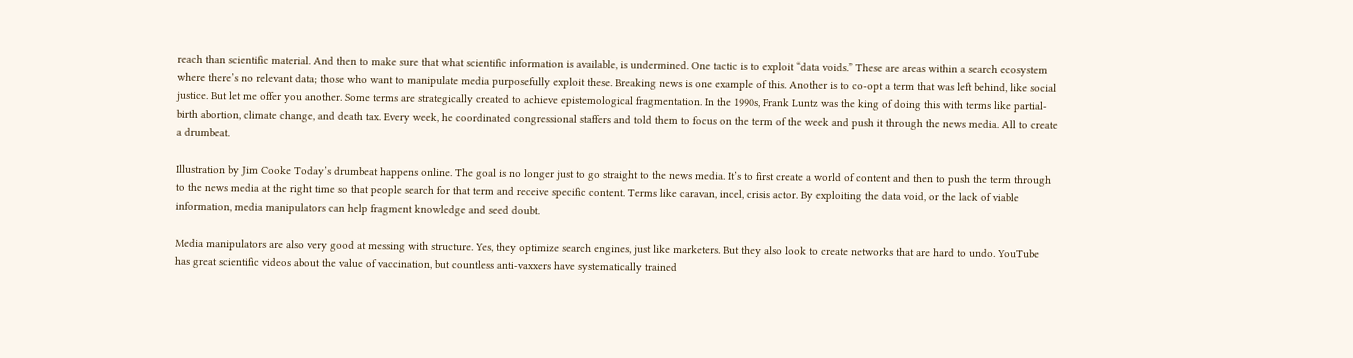reach than scientific material. And then to make sure that what scientific information is available, is undermined. One tactic is to exploit “data voids.” These are areas within a search ecosystem where there’s no relevant data; those who want to manipulate media purposefully exploit these. Breaking news is one example of this. Another is to co-opt a term that was left behind, like social justice. But let me offer you another. Some terms are strategically created to achieve epistemological fragmentation. In the 1990s, Frank Luntz was the king of doing this with terms like partial-birth abortion, climate change, and death tax. Every week, he coordinated congressional staffers and told them to focus on the term of the week and push it through the news media. All to create a drumbeat.

Illustration by Jim Cooke Today’s drumbeat happens online. The goal is no longer just to go straight to the news media. It’s to first create a world of content and then to push the term through to the news media at the right time so that people search for that term and receive specific content. Terms like caravan, incel, crisis actor. By exploiting the data void, or the lack of viable information, media manipulators can help fragment knowledge and seed doubt.

Media manipulators are also very good at messing with structure. Yes, they optimize search engines, just like marketers. But they also look to create networks that are hard to undo. YouTube has great scientific videos about the value of vaccination, but countless anti-vaxxers have systematically trained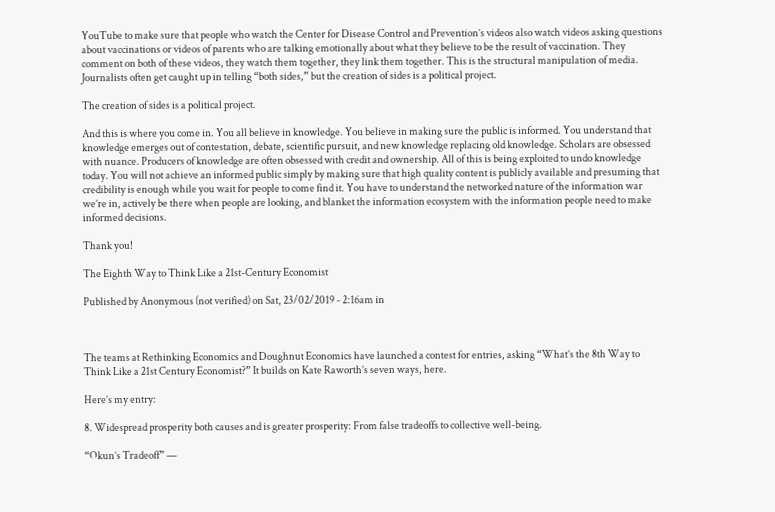YouTube to make sure that people who watch the Center for Disease Control and Prevention’s videos also watch videos asking questions about vaccinations or videos of parents who are talking emotionally about what they believe to be the result of vaccination. They comment on both of these videos, they watch them together, they link them together. This is the structural manipulation of media. Journalists often get caught up in telling “both sides,” but the creation of sides is a political project.

The creation of sides is a political project.

And this is where you come in. You all believe in knowledge. You believe in making sure the public is informed. You understand that knowledge emerges out of contestation, debate, scientific pursuit, and new knowledge replacing old knowledge. Scholars are obsessed with nuance. Producers of knowledge are often obsessed with credit and ownership. All of this is being exploited to undo knowledge today. You will not achieve an informed public simply by making sure that high quality content is publicly available and presuming that credibility is enough while you wait for people to come find it. You have to understand the networked nature of the information war we’re in, actively be there when people are looking, and blanket the information ecosystem with the information people need to make informed decisions.

Thank you!

The Eighth Way to Think Like a 21st-Century Economist

Published by Anonymous (not verified) on Sat, 23/02/2019 - 2:16am in



The teams at Rethinking Economics and Doughnut Economics have launched a contest for entries, asking “What’s the 8th Way to Think Like a 21st Century Economist?” It builds on Kate Raworth’s seven ways, here.

Here’s my entry:

8. Widespread prosperity both causes and is greater prosperity: From false tradeoffs to collective well-being.

“Okun’s Tradeoff” —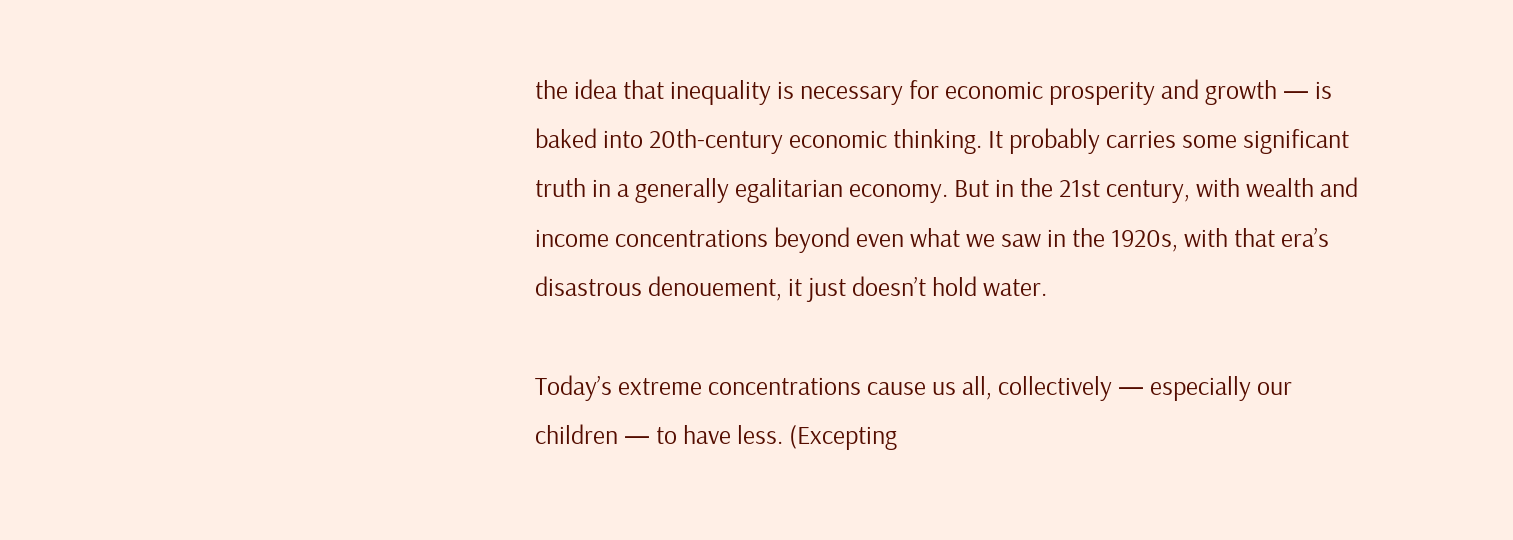the idea that inequality is necessary for economic prosperity and growth — is baked into 20th-century economic thinking. It probably carries some significant truth in a generally egalitarian economy. But in the 21st century, with wealth and income concentrations beyond even what we saw in the 1920s, with that era’s disastrous denouement, it just doesn’t hold water.

Today’s extreme concentrations cause us all, collectively — especially our children — to have less. (Excepting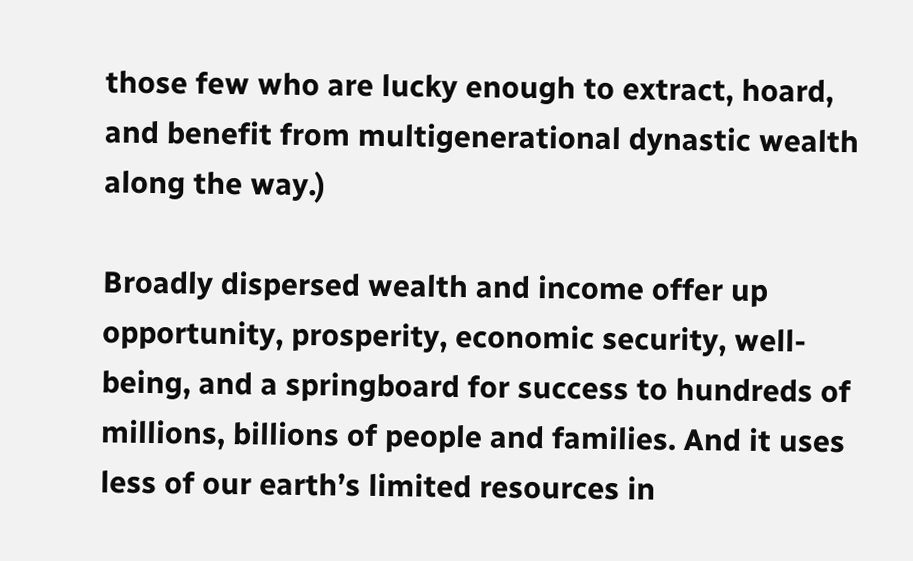those few who are lucky enough to extract, hoard, and benefit from multigenerational dynastic wealth along the way.)

Broadly dispersed wealth and income offer up opportunity, prosperity, economic security, well-being, and a springboard for success to hundreds of millions, billions of people and families. And it uses less of our earth’s limited resources in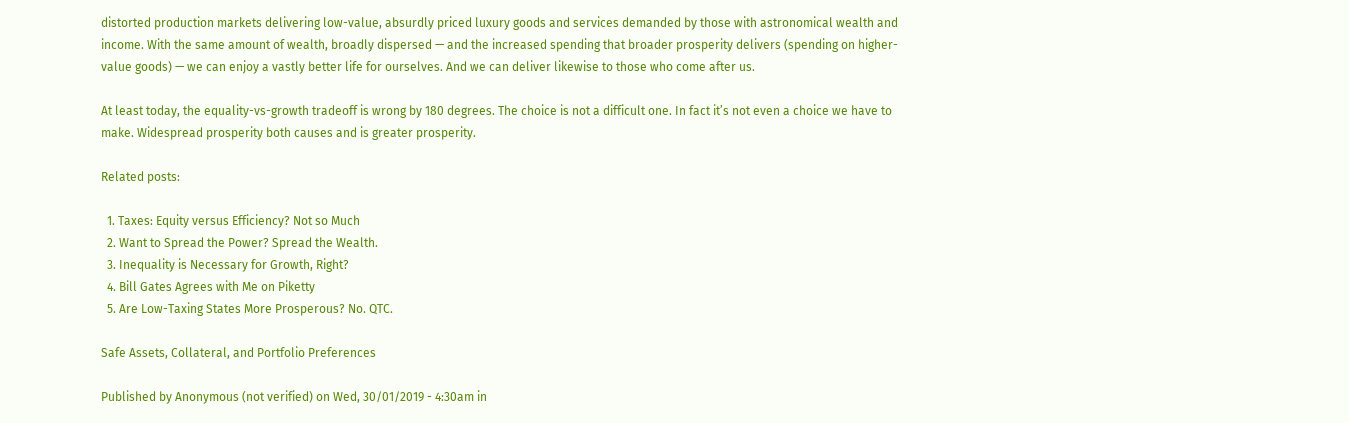distorted production markets delivering low-value, absurdly priced luxury goods and services demanded by those with astronomical wealth and income. With the same amount of wealth, broadly dispersed — and the increased spending that broader prosperity delivers (spending on higher-value goods) — we can enjoy a vastly better life for ourselves. And we can deliver likewise to those who come after us.

At least today, the equality-vs-growth tradeoff is wrong by 180 degrees. The choice is not a difficult one. In fact it’s not even a choice we have to make. Widespread prosperity both causes and is greater prosperity.

Related posts:

  1. Taxes: Equity versus Efficiency? Not so Much
  2. Want to Spread the Power? Spread the Wealth.
  3. Inequality is Necessary for Growth, Right?
  4. Bill Gates Agrees with Me on Piketty
  5. Are Low-Taxing States More Prosperous? No. QTC.

Safe Assets, Collateral, and Portfolio Preferences

Published by Anonymous (not verified) on Wed, 30/01/2019 - 4:30am in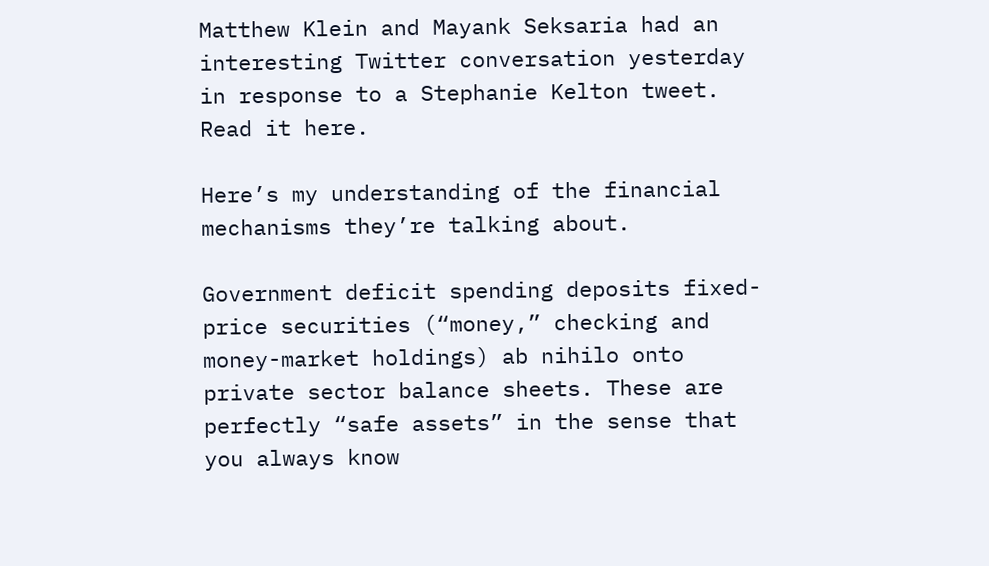Matthew Klein and Mayank Seksaria had an interesting Twitter conversation yesterday in response to a Stephanie Kelton tweet. Read it here.

Here’s my understanding of the financial mechanisms they’re talking about.

Government deficit spending deposits fixed-price securities (“money,” checking and money-market holdings) ab nihilo onto private sector balance sheets. These are perfectly “safe assets” in the sense that you always know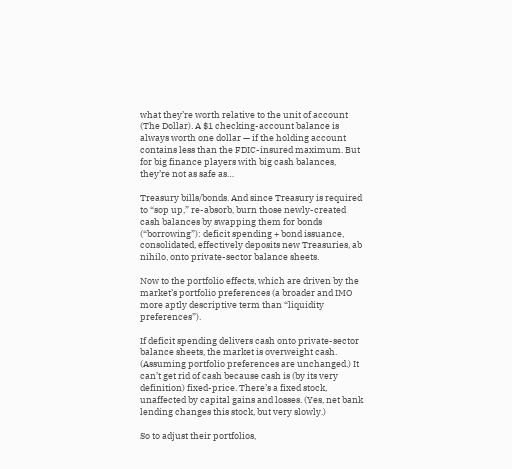what they’re worth relative to the unit of account (The Dollar). A $1 checking-account balance is always worth one dollar — if the holding account contains less than the FDIC-insured maximum. But for big finance players with big cash balances, they’re not as safe as…

Treasury bills/bonds. And since Treasury is required to “sop up,” re-absorb, burn those newly-created cash balances by swapping them for bonds (“borrowing”): deficit spending + bond issuance, consolidated, effectively deposits new Treasuries, ab nihilo, onto private-sector balance sheets.

Now to the portfolio effects, which are driven by the market’s portfolio preferences (a broader and IMO more aptly descriptive term than “liquidity preferences”).

If deficit spending delivers cash onto private-sector balance sheets, the market is overweight cash. (Assuming portfolio preferences are unchanged.) It can’t get rid of cash because cash is (by its very definition) fixed-price. There’s a fixed stock, unaffected by capital gains and losses. (Yes, net bank lending changes this stock, but very slowly.)

So to adjust their portfolios,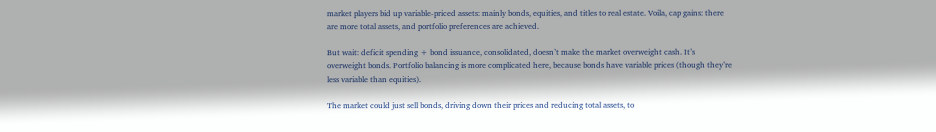market players bid up variable-priced assets: mainly bonds, equities, and titles to real estate. Voila, cap gains: there are more total assets, and portfolio preferences are achieved.

But wait: deficit spending + bond issuance, consolidated, doesn’t make the market overweight cash. It’s overweight bonds. Portfolio balancing is more complicated here, because bonds have variable prices (though they’re less variable than equities).

The market could just sell bonds, driving down their prices and reducing total assets, to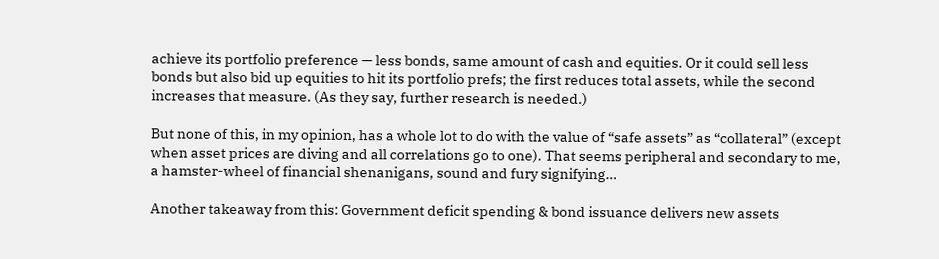achieve its portfolio preference — less bonds, same amount of cash and equities. Or it could sell less bonds but also bid up equities to hit its portfolio prefs; the first reduces total assets, while the second increases that measure. (As they say, further research is needed.)

But none of this, in my opinion, has a whole lot to do with the value of “safe assets” as “collateral” (except when asset prices are diving and all correlations go to one). That seems peripheral and secondary to me, a hamster-wheel of financial shenanigans, sound and fury signifying…

Another takeaway from this: Government deficit spending & bond issuance delivers new assets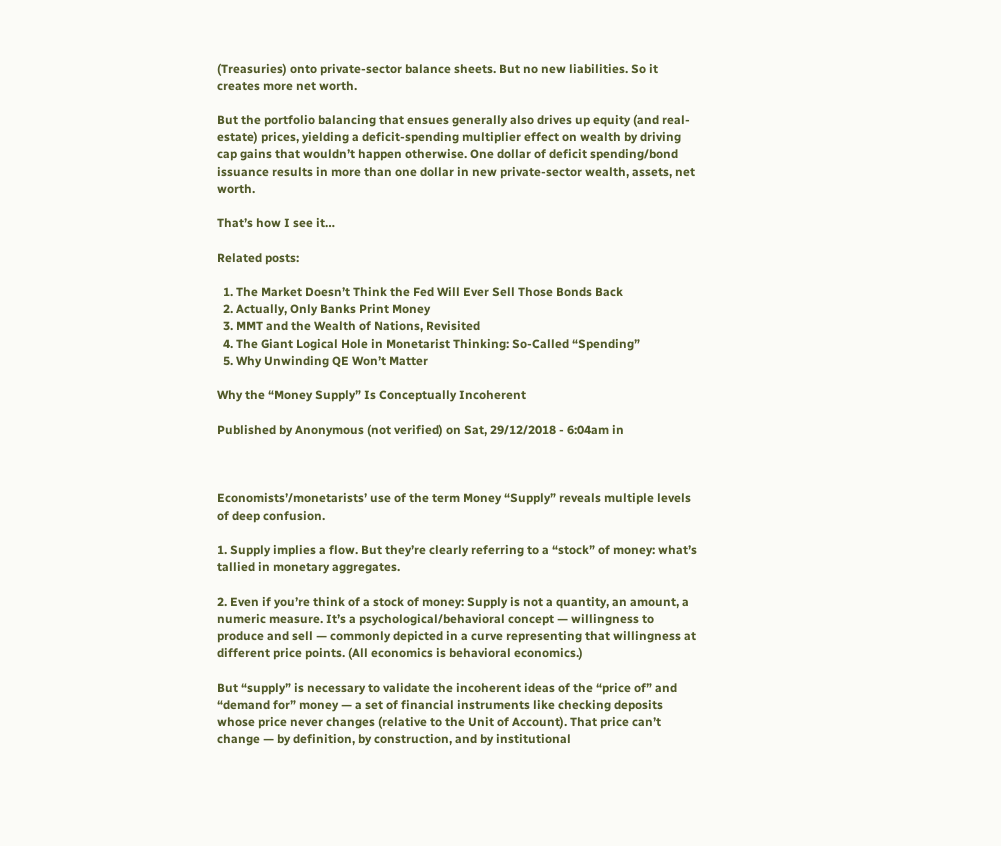(Treasuries) onto private-sector balance sheets. But no new liabilities. So it creates more net worth.

But the portfolio balancing that ensues generally also drives up equity (and real-estate) prices, yielding a deficit-spending multiplier effect on wealth by driving cap gains that wouldn’t happen otherwise. One dollar of deficit spending/bond issuance results in more than one dollar in new private-sector wealth, assets, net worth.

That’s how I see it…

Related posts:

  1. The Market Doesn’t Think the Fed Will Ever Sell Those Bonds Back
  2. Actually, Only Banks Print Money
  3. MMT and the Wealth of Nations, Revisited
  4. The Giant Logical Hole in Monetarist Thinking: So-Called “Spending”
  5. Why Unwinding QE Won’t Matter

Why the “Money Supply” Is Conceptually Incoherent

Published by Anonymous (not verified) on Sat, 29/12/2018 - 6:04am in



Economists’/monetarists’ use of the term Money “Supply” reveals multiple levels of deep confusion.

1. Supply implies a flow. But they’re clearly referring to a “stock” of money: what’s tallied in monetary aggregates.

2. Even if you’re think of a stock of money: Supply is not a quantity, an amount, a numeric measure. It’s a psychological/behavioral concept — willingness to produce and sell — commonly depicted in a curve representing that willingness at different price points. (All economics is behavioral economics.)

But “supply” is necessary to validate the incoherent ideas of the “price of” and “demand for” money — a set of financial instruments like checking deposits whose price never changes (relative to the Unit of Account). That price can’t change — by definition, by construction, and by institutional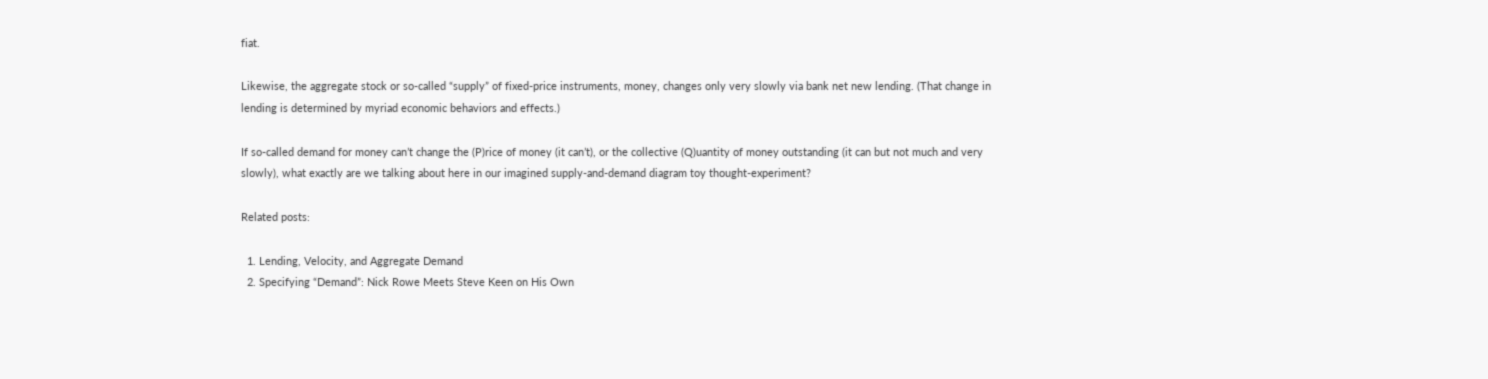fiat.

Likewise, the aggregate stock or so-called “supply” of fixed-price instruments, money, changes only very slowly via bank net new lending. (That change in lending is determined by myriad economic behaviors and effects.)

If so-called demand for money can’t change the (P)rice of money (it can’t), or the collective (Q)uantity of money outstanding (it can but not much and very slowly), what exactly are we talking about here in our imagined supply-and-demand diagram toy thought-experiment?

Related posts:

  1. Lending, Velocity, and Aggregate Demand
  2. Specifying “Demand”: Nick Rowe Meets Steve Keen on His Own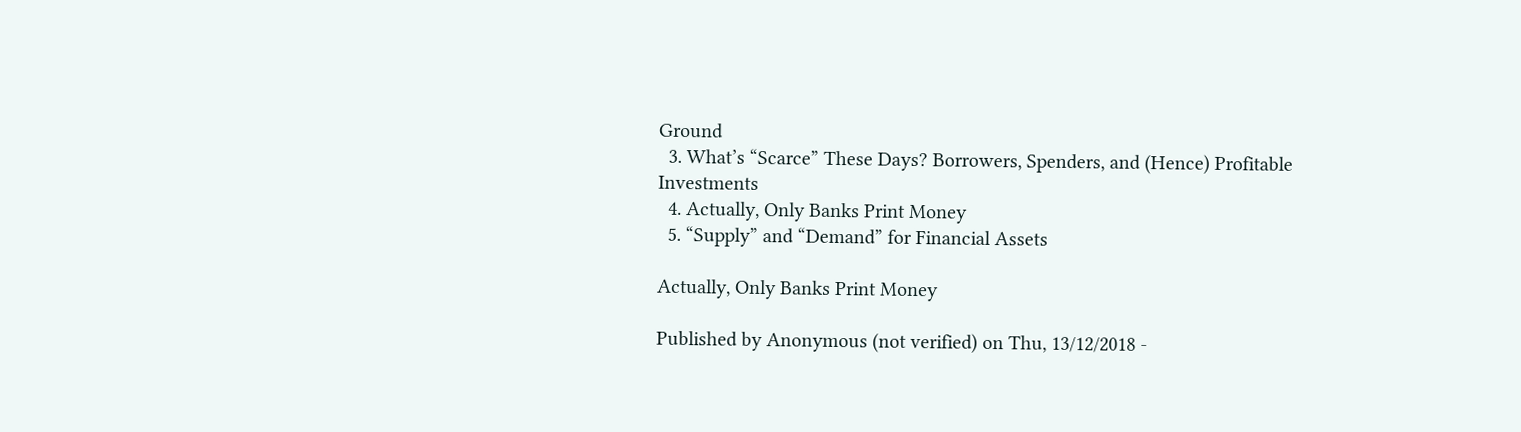Ground
  3. What’s “Scarce” These Days? Borrowers, Spenders, and (Hence) Profitable Investments
  4. Actually, Only Banks Print Money
  5. “Supply” and “Demand” for Financial Assets

Actually, Only Banks Print Money

Published by Anonymous (not verified) on Thu, 13/12/2018 -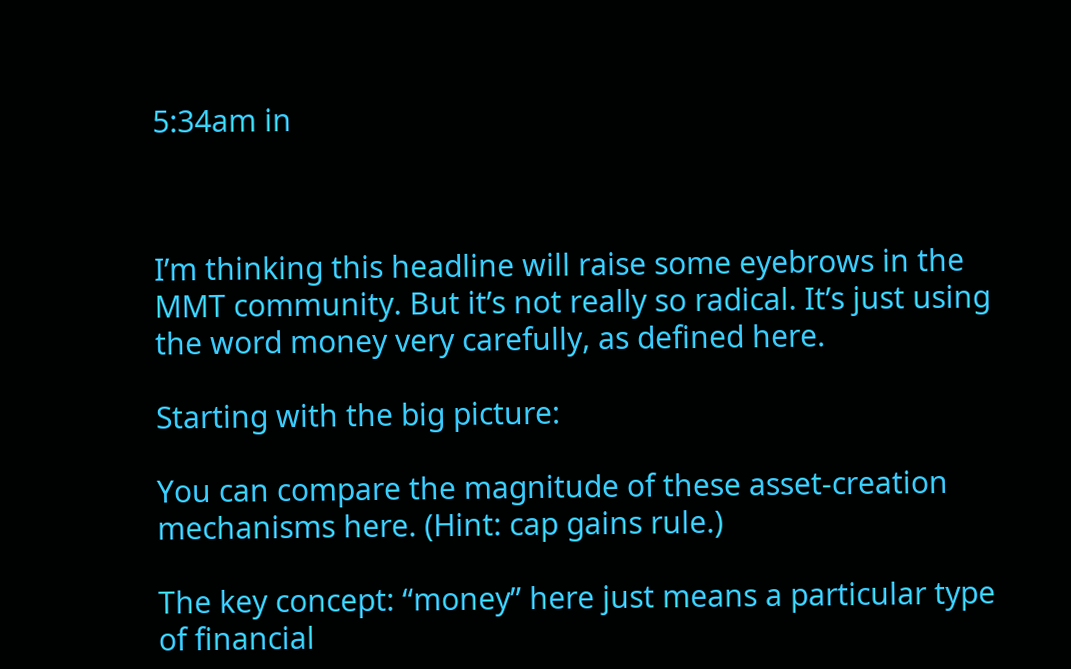5:34am in



I’m thinking this headline will raise some eyebrows in the MMT community. But it’s not really so radical. It’s just using the word money very carefully, as defined here.

Starting with the big picture:

You can compare the magnitude of these asset-creation mechanisms here. (Hint: cap gains rule.)

The key concept: “money” here just means a particular type of financial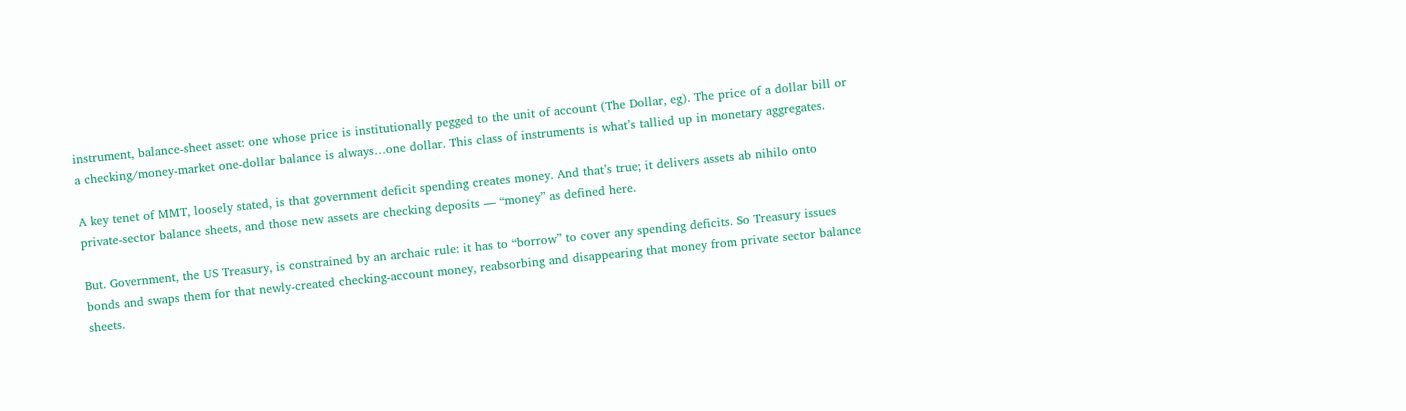instrument, balance-sheet asset: one whose price is institutionally pegged to the unit of account (The Dollar, eg). The price of a dollar bill or a checking/money-market one-dollar balance is always…one dollar. This class of instruments is what’s tallied up in monetary aggregates.

A key tenet of MMT, loosely stated, is that government deficit spending creates money. And that’s true; it delivers assets ab nihilo onto private-sector balance sheets, and those new assets are checking deposits — “money” as defined here.

But. Government, the US Treasury, is constrained by an archaic rule: it has to “borrow” to cover any spending deficits. So Treasury issues bonds and swaps them for that newly-created checking-account money, reabsorbing and disappearing that money from private sector balance sheets.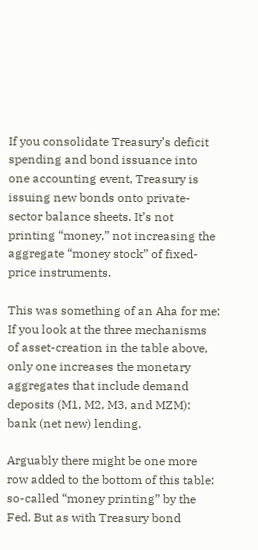If you consolidate Treasury’s deficit spending and bond issuance into one accounting event, Treasury is issuing new bonds onto private-sector balance sheets. It’s not printing “money,” not increasing the aggregate “money stock” of fixed-price instruments.

This was something of an Aha for me: If you look at the three mechanisms of asset-creation in the table above, only one increases the monetary aggregates that include demand deposits (M1, M2, M3, and MZM): bank (net new) lending.

Arguably there might be one more row added to the bottom of this table: so-called “money printing” by the Fed. But as with Treasury bond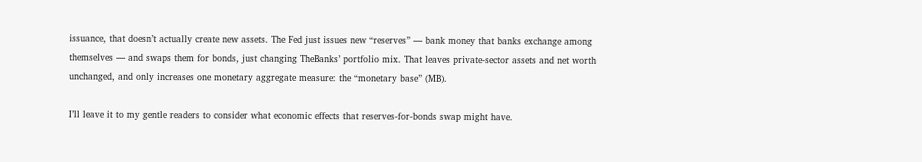issuance, that doesn’t actually create new assets. The Fed just issues new “reserves” — bank money that banks exchange among themselves — and swaps them for bonds, just changing TheBanks’ portfolio mix. That leaves private-sector assets and net worth unchanged, and only increases one monetary aggregate measure: the “monetary base” (MB).

I’ll leave it to my gentle readers to consider what economic effects that reserves-for-bonds swap might have.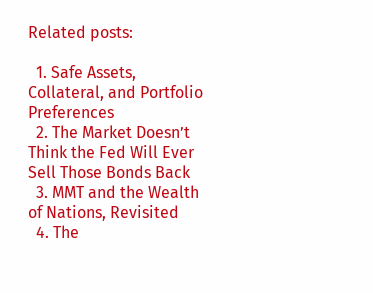Related posts:

  1. Safe Assets, Collateral, and Portfolio Preferences
  2. The Market Doesn’t Think the Fed Will Ever Sell Those Bonds Back
  3. MMT and the Wealth of Nations, Revisited
  4. The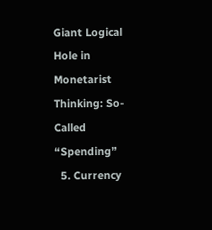Giant Logical Hole in Monetarist Thinking: So-Called “Spending”
  5. Currency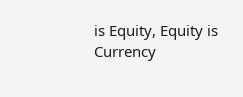is Equity, Equity is Currency